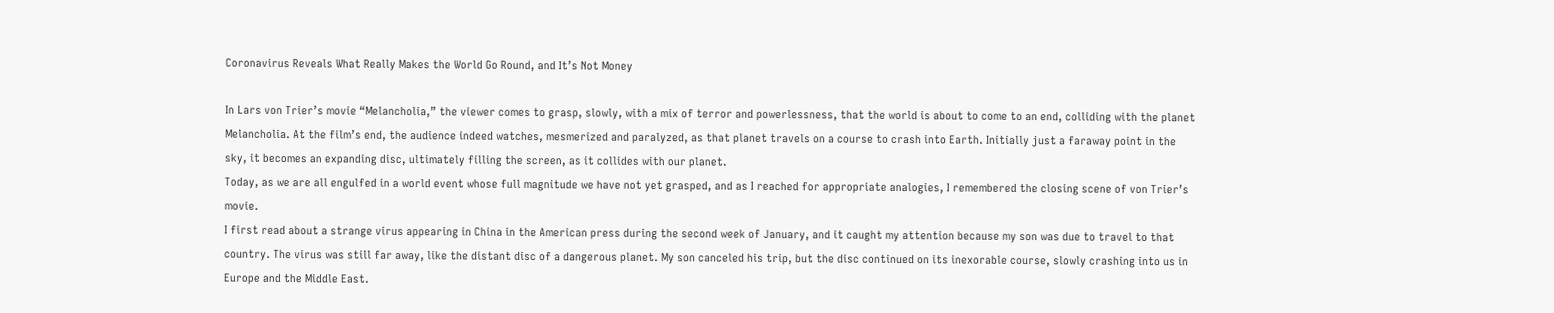Coronavirus Reveals What Really Makes the World Go Round, and It’s Not Money

In Lars von Trier’s movie “Melancholia,” the viewer comes to grasp, slowly, with a mix of terror and powerlessness, that the world is about to come to an end, colliding with the planet Melancholia. At the film’s end, the audience indeed watches, mesmerized and paralyzed, as that planet travels on a course to crash into Earth. Initially just a faraway point in the sky, it becomes an expanding disc, ultimately filling the screen, as it collides with our planet.
Today, as we are all engulfed in a world event whose full magnitude we have not yet grasped, and as I reached for appropriate analogies, I remembered the closing scene of von Trier’s movie.
I first read about a strange virus appearing in China in the American press during the second week of January, and it caught my attention because my son was due to travel to that country. The virus was still far away, like the distant disc of a dangerous planet. My son canceled his trip, but the disc continued on its inexorable course, slowly crashing into us in Europe and the Middle East.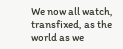We now all watch, transfixed, as the world as we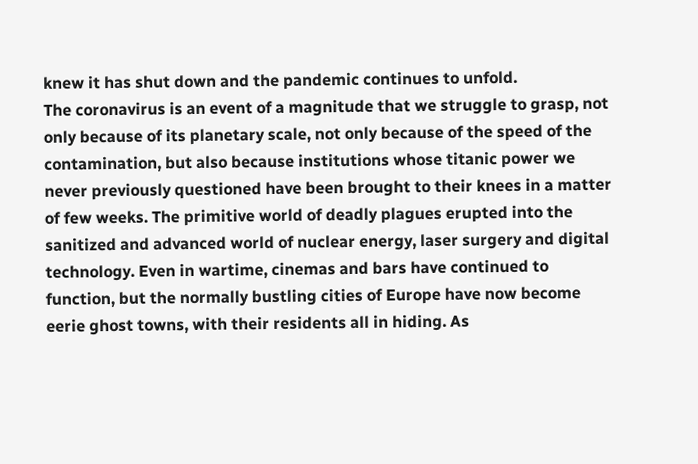knew it has shut down and the pandemic continues to unfold.
The coronavirus is an event of a magnitude that we struggle to grasp, not only because of its planetary scale, not only because of the speed of the contamination, but also because institutions whose titanic power we never previously questioned have been brought to their knees in a matter of few weeks. The primitive world of deadly plagues erupted into the sanitized and advanced world of nuclear energy, laser surgery and digital technology. Even in wartime, cinemas and bars have continued to function, but the normally bustling cities of Europe have now become eerie ghost towns, with their residents all in hiding. As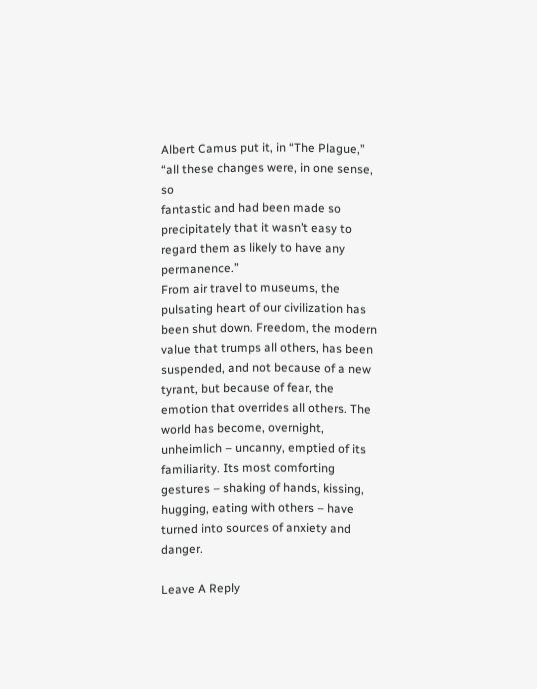Albert Camus put it, in “The Plague,” “all these changes were, in one sense, so
fantastic and had been made so precipitately that it wasn’t easy to regard them as likely to have any permanence.”
From air travel to museums, the pulsating heart of our civilization has been shut down. Freedom, the modern value that trumps all others, has been suspended, and not because of a new tyrant, but because of fear, the emotion that overrides all others. The world has become, overnight, unheimlich – uncanny, emptied of its familiarity. Its most comforting gestures – shaking of hands, kissing, hugging, eating with others – have turned into sources of anxiety and danger.

Leave A Reply